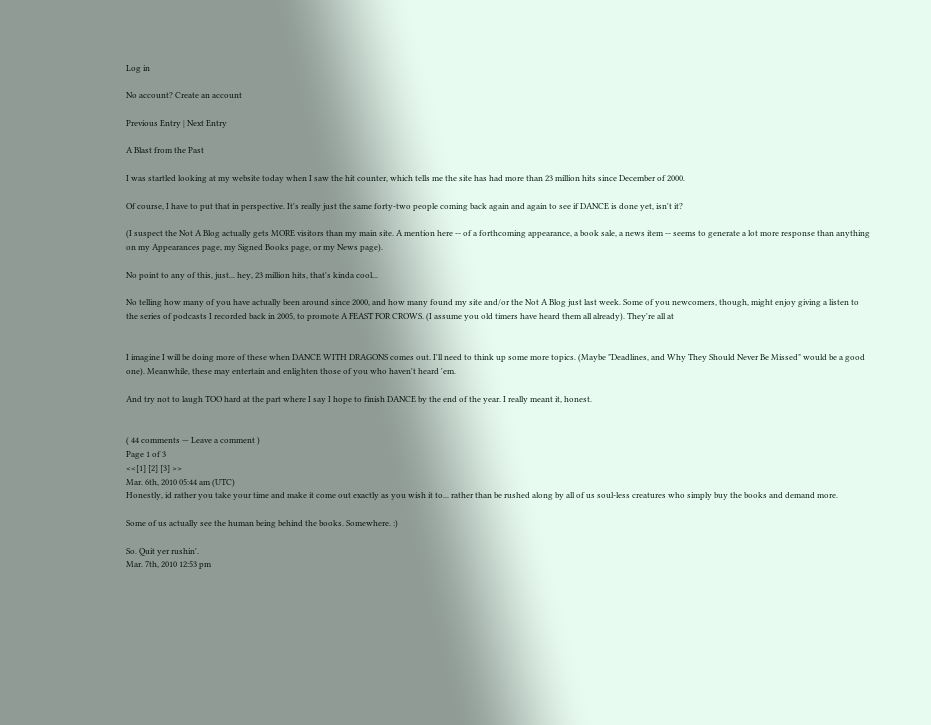Log in

No account? Create an account

Previous Entry | Next Entry

A Blast from the Past

I was startled looking at my website today when I saw the hit counter, which tells me the site has had more than 23 million hits since December of 2000.

Of course, I have to put that in perspective. It's really just the same forty-two people coming back again and again to see if DANCE is done yet, isn't it?

(I suspect the Not A Blog actually gets MORE visitors than my main site. A mention here -- of a forthcoming appearance, a book sale, a news item -- seems to generate a lot more response than anything on my Appearances page, my Signed Books page, or my News page).

No point to any of this, just... hey, 23 million hits, that's kinda cool...

No telling how many of you have actually been around since 2000, and how many found my site and/or the Not A Blog just last week. Some of you newcomers, though, might enjoy giving a listen to the series of podcasts I recorded back in 2005, to promote A FEAST FOR CROWS. (I assume you old timers have heard them all already). They're all at


I imagine I will be doing more of these when DANCE WITH DRAGONS comes out. I'll need to think up some more topics. (Maybe "Deadlines, and Why They Should Never Be Missed" would be a good one). Meanwhile, these may entertain and enlighten those of you who haven't heard 'em.

And try not to laugh TOO hard at the part where I say I hope to finish DANCE by the end of the year. I really meant it, honest.


( 44 comments — Leave a comment )
Page 1 of 3
<<[1] [2] [3] >>
Mar. 6th, 2010 05:44 am (UTC)
Honestly, id rather you take your time and make it come out exactly as you wish it to... rather than be rushed along by all of us soul-less creatures who simply buy the books and demand more.

Some of us actually see the human being behind the books. Somewhere. :)

So. Quit yer rushin'.
Mar. 7th, 2010 12:53 pm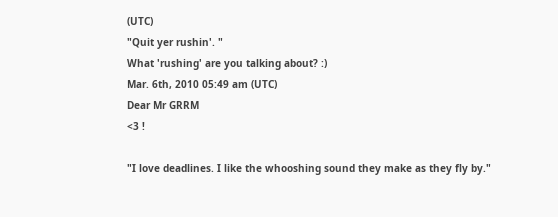(UTC)
"Quit yer rushin'. "
What 'rushing' are you talking about? :)
Mar. 6th, 2010 05:49 am (UTC)
Dear Mr GRRM
<3 !

"I love deadlines. I like the whooshing sound they make as they fly by."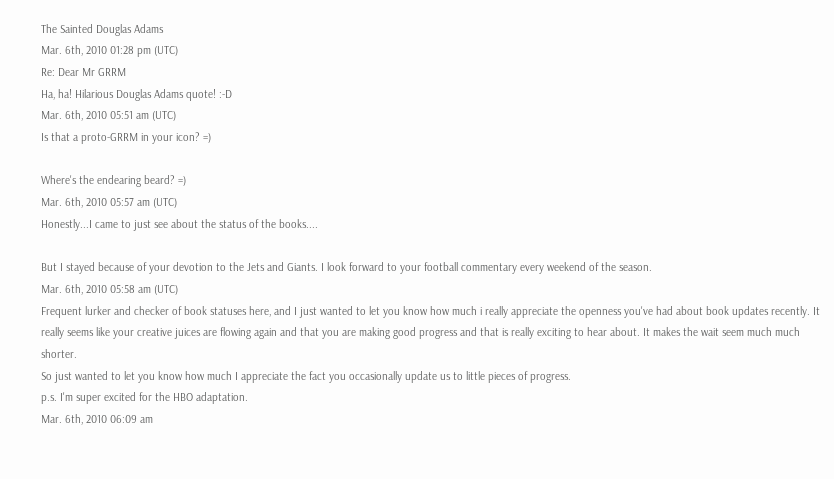The Sainted Douglas Adams
Mar. 6th, 2010 01:28 pm (UTC)
Re: Dear Mr GRRM
Ha, ha! Hilarious Douglas Adams quote! :-D
Mar. 6th, 2010 05:51 am (UTC)
Is that a proto-GRRM in your icon? =)

Where's the endearing beard? =)
Mar. 6th, 2010 05:57 am (UTC)
Honestly...I came to just see about the status of the books....

But I stayed because of your devotion to the Jets and Giants. I look forward to your football commentary every weekend of the season.
Mar. 6th, 2010 05:58 am (UTC)
Frequent lurker and checker of book statuses here, and I just wanted to let you know how much i really appreciate the openness you've had about book updates recently. It really seems like your creative juices are flowing again and that you are making good progress and that is really exciting to hear about. It makes the wait seem much much shorter.
So just wanted to let you know how much I appreciate the fact you occasionally update us to little pieces of progress.
p.s. I'm super excited for the HBO adaptation.
Mar. 6th, 2010 06:09 am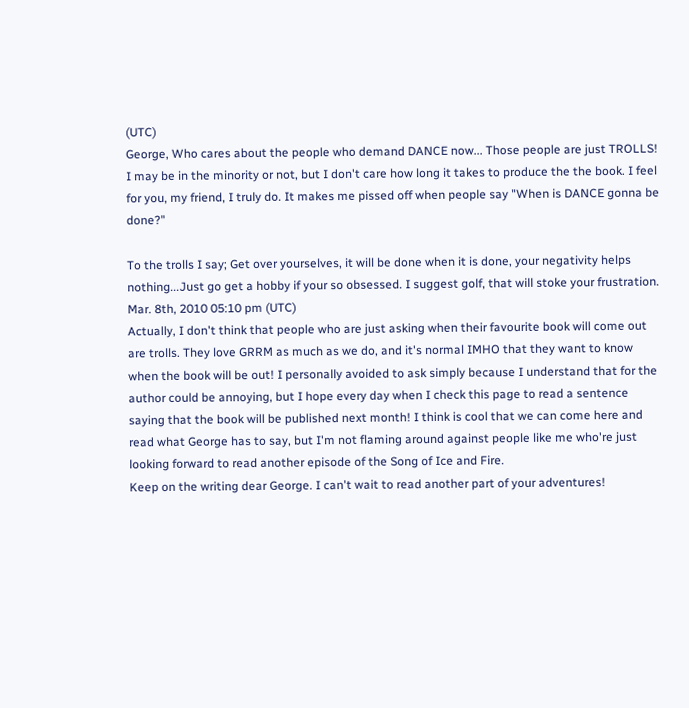(UTC)
George, Who cares about the people who demand DANCE now... Those people are just TROLLS! I may be in the minority or not, but I don't care how long it takes to produce the the book. I feel for you, my friend, I truly do. It makes me pissed off when people say "When is DANCE gonna be done?"

To the trolls I say; Get over yourselves, it will be done when it is done, your negativity helps nothing...Just go get a hobby if your so obsessed. I suggest golf, that will stoke your frustration.
Mar. 8th, 2010 05:10 pm (UTC)
Actually, I don't think that people who are just asking when their favourite book will come out are trolls. They love GRRM as much as we do, and it's normal IMHO that they want to know when the book will be out! I personally avoided to ask simply because I understand that for the author could be annoying, but I hope every day when I check this page to read a sentence saying that the book will be published next month! I think is cool that we can come here and read what George has to say, but I'm not flaming around against people like me who're just looking forward to read another episode of the Song of Ice and Fire.
Keep on the writing dear George. I can't wait to read another part of your adventures!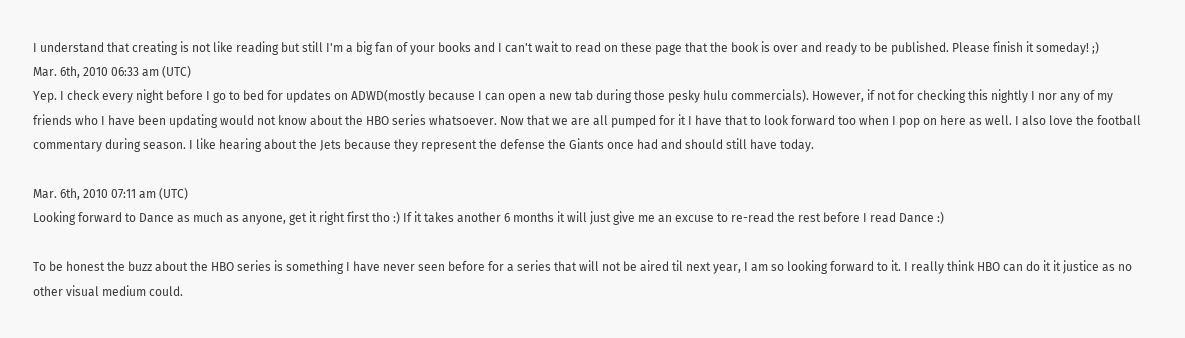I understand that creating is not like reading but still I'm a big fan of your books and I can't wait to read on these page that the book is over and ready to be published. Please finish it someday! ;)
Mar. 6th, 2010 06:33 am (UTC)
Yep. I check every night before I go to bed for updates on ADWD(mostly because I can open a new tab during those pesky hulu commercials). However, if not for checking this nightly I nor any of my friends who I have been updating would not know about the HBO series whatsoever. Now that we are all pumped for it I have that to look forward too when I pop on here as well. I also love the football commentary during season. I like hearing about the Jets because they represent the defense the Giants once had and should still have today.

Mar. 6th, 2010 07:11 am (UTC)
Looking forward to Dance as much as anyone, get it right first tho :) If it takes another 6 months it will just give me an excuse to re-read the rest before I read Dance :)

To be honest the buzz about the HBO series is something I have never seen before for a series that will not be aired til next year, I am so looking forward to it. I really think HBO can do it it justice as no other visual medium could.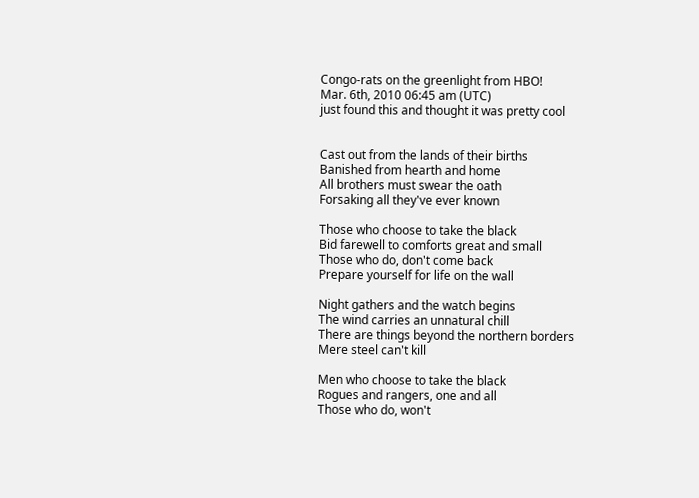Congo-rats on the greenlight from HBO!
Mar. 6th, 2010 06:45 am (UTC)
just found this and thought it was pretty cool


Cast out from the lands of their births
Banished from hearth and home
All brothers must swear the oath
Forsaking all they've ever known

Those who choose to take the black
Bid farewell to comforts great and small
Those who do, don't come back
Prepare yourself for life on the wall

Night gathers and the watch begins
The wind carries an unnatural chill
There are things beyond the northern borders
Mere steel can't kill

Men who choose to take the black
Rogues and rangers, one and all
Those who do, won't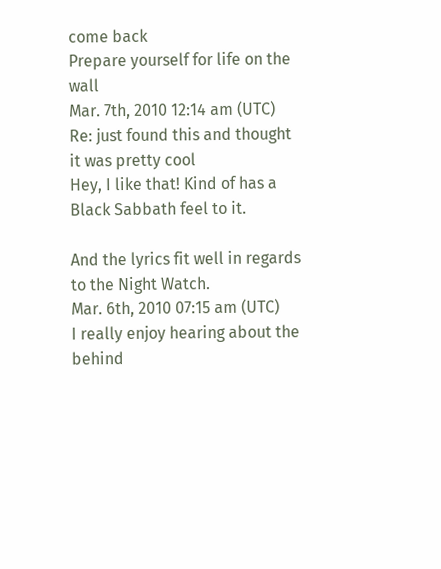come back
Prepare yourself for life on the wall
Mar. 7th, 2010 12:14 am (UTC)
Re: just found this and thought it was pretty cool
Hey, I like that! Kind of has a Black Sabbath feel to it.

And the lyrics fit well in regards to the Night Watch.
Mar. 6th, 2010 07:15 am (UTC)
I really enjoy hearing about the behind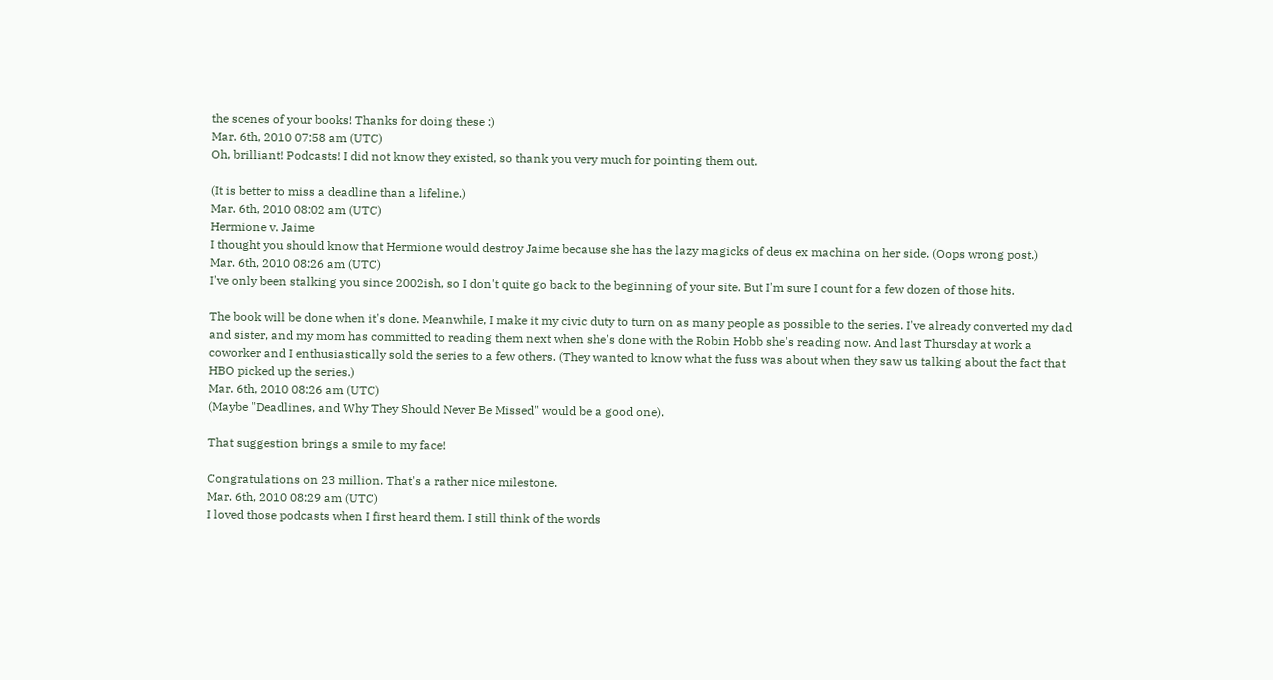the scenes of your books! Thanks for doing these :)
Mar. 6th, 2010 07:58 am (UTC)
Oh, brilliant! Podcasts! I did not know they existed, so thank you very much for pointing them out.

(It is better to miss a deadline than a lifeline.)
Mar. 6th, 2010 08:02 am (UTC)
Hermione v. Jaime
I thought you should know that Hermione would destroy Jaime because she has the lazy magicks of deus ex machina on her side. (Oops wrong post.)
Mar. 6th, 2010 08:26 am (UTC)
I've only been stalking you since 2002ish, so I don't quite go back to the beginning of your site. But I'm sure I count for a few dozen of those hits.

The book will be done when it's done. Meanwhile, I make it my civic duty to turn on as many people as possible to the series. I've already converted my dad and sister, and my mom has committed to reading them next when she's done with the Robin Hobb she's reading now. And last Thursday at work a coworker and I enthusiastically sold the series to a few others. (They wanted to know what the fuss was about when they saw us talking about the fact that HBO picked up the series.)
Mar. 6th, 2010 08:26 am (UTC)
(Maybe "Deadlines, and Why They Should Never Be Missed" would be a good one).

That suggestion brings a smile to my face!

Congratulations on 23 million. That's a rather nice milestone.
Mar. 6th, 2010 08:29 am (UTC)
I loved those podcasts when I first heard them. I still think of the words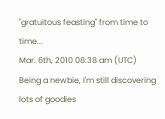"gratuitous feasting" from time to time...
Mar. 6th, 2010 08:38 am (UTC)
Being a newbie, I'm still discovering lots of goodies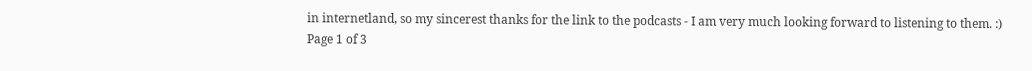in internetland, so my sincerest thanks for the link to the podcasts - I am very much looking forward to listening to them. :)
Page 1 of 3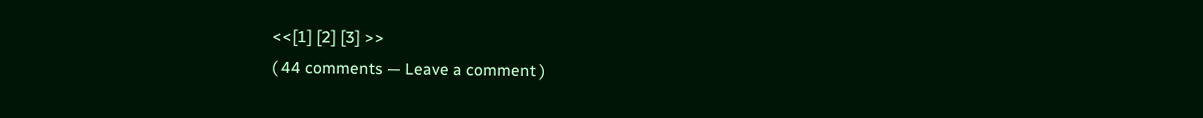<<[1] [2] [3] >>
( 44 comments — Leave a comment )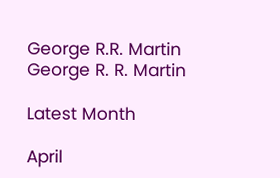George R.R. Martin
George R. R. Martin

Latest Month

April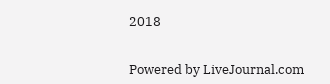2018


Powered by LiveJournal.com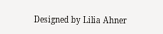Designed by Lilia Ahner